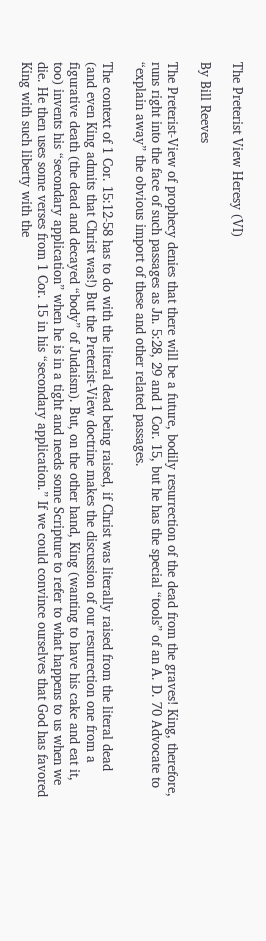The Preterist View Heresy (VI)

By Bill Reeves

The Preterist-View of prophecy denies that there will be a future, bodily resurrection of the dead from the graves! King, therefore, runs right into the face of such passages as Jn. 5:28, 29 and 1 Cor. 15, but he has the special “tools” of an A. D. 70 Advocate to “explain away” the obvious import of these and other related passages.

The context of 1 Cor. 15:12-58 has to do with the literal dead being raised, if Christ was literally raised from the literal dead (and even King admits that Christ was!) But the Preterist-View doctrine makes the discussion of our resurrection one from a figurative death (the dead and decayed “body” of Judaism). But, on the other hand, King (wanting to have his cake and eat it, too) invents his “secondary application” when he is in a tight and needs some Scripture to refer to what happens to us when we die. He then uses some verses from 1 Cor. 15 in his “secondary application.” If we could convince ourselves that God has favored King with such liberty with the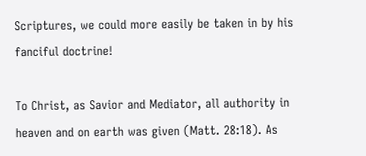Scriptures, we could more easily be taken in by his fanciful doctrine!

To Christ, as Savior and Mediator, all authority in heaven and on earth was given (Matt. 28:18). As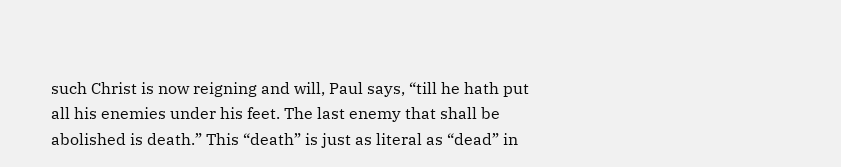such Christ is now reigning and will, Paul says, “till he hath put all his enemies under his feet. The last enemy that shall be abolished is death.” This “death” is just as literal as “dead” in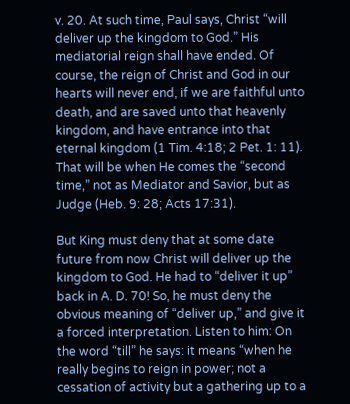v. 20. At such time, Paul says, Christ “will deliver up the kingdom to God.” His mediatorial reign shall have ended. Of course, the reign of Christ and God in our hearts will never end, if we are faithful unto death, and are saved unto that heavenly kingdom, and have entrance into that eternal kingdom (1 Tim. 4:18; 2 Pet. 1: 11). That will be when He comes the “second time,” not as Mediator and Savior, but as Judge (Heb. 9: 28; Acts 17:31).

But King must deny that at some date future from now Christ will deliver up the kingdom to God. He had to “deliver it up” back in A. D. 70! So, he must deny the obvious meaning of “deliver up,” and give it a forced interpretation. Listen to him: On the word “till” he says: it means “when he really begins to reign in power; not a cessation of activity but a gathering up to a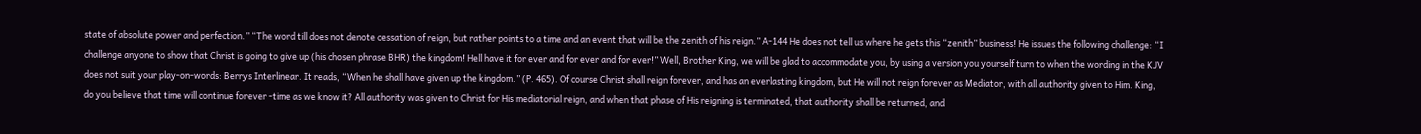state of absolute power and perfection.” “The word till does not denote cessation of reign, but rather points to a time and an event that will be the zenith of his reign.” A-144 He does not tell us where he gets this “zenith” business! He issues the following challenge: “I challenge anyone to show that Christ is going to give up (his chosen phrase BHR) the kingdom! Hell have it for ever and for ever and for ever!” Well, Brother King, we will be glad to accommodate you, by using a version you yourself turn to when the wording in the KJV does not suit your play-on-words: Berrys Interlinear. It reads, “When he shall have given up the kingdom.” (P. 465). Of course Christ shall reign forever, and has an everlasting kingdom, but He will not reign forever as Mediator, with all authority given to Him. King, do you believe that time will continue forever -time as we know it? All authority was given to Christ for His mediatorial reign, and when that phase of His reigning is terminated, that authority shall be returned, and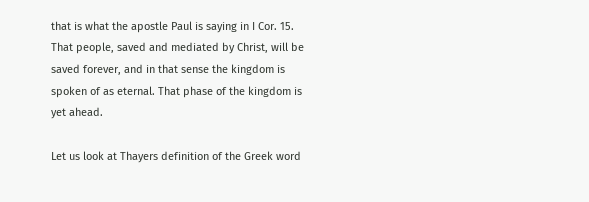that is what the apostle Paul is saying in I Cor. 15. That people, saved and mediated by Christ, will be saved forever, and in that sense the kingdom is spoken of as eternal. That phase of the kingdom is yet ahead.

Let us look at Thayers definition of the Greek word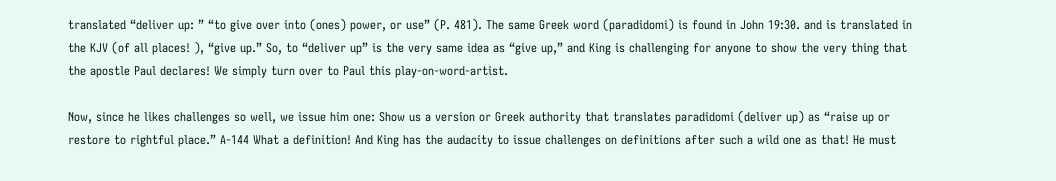translated “deliver up: ” “to give over into (ones) power, or use” (P. 481). The same Greek word (paradidomi) is found in John 19:30. and is translated in the KJV (of all places! ), “give up.” So, to “deliver up” is the very same idea as “give up,” and King is challenging for anyone to show the very thing that the apostle Paul declares! We simply turn over to Paul this play-on-word-artist.

Now, since he likes challenges so well, we issue him one: Show us a version or Greek authority that translates paradidomi (deliver up) as “raise up or restore to rightful place.” A-144 What a definition! And King has the audacity to issue challenges on definitions after such a wild one as that! He must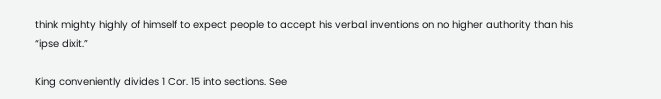think mighty highly of himself to expect people to accept his verbal inventions on no higher authority than his “ipse dixit.”

King conveniently divides 1 Cor. 15 into sections. See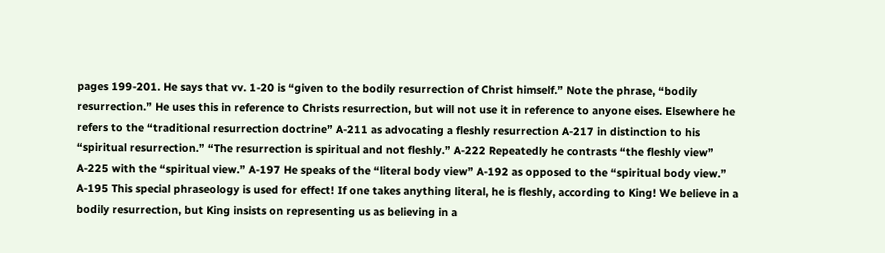pages 199-201. He says that vv. 1-20 is “given to the bodily resurrection of Christ himself.” Note the phrase, “bodily resurrection.” He uses this in reference to Christs resurrection, but will not use it in reference to anyone eises. Elsewhere he refers to the “traditional resurrection doctrine” A-211 as advocating a fleshly resurrection A-217 in distinction to his “spiritual resurrection.” “The resurrection is spiritual and not fleshly.” A-222 Repeatedly he contrasts “the fleshly view” A-225 with the “spiritual view.” A-197 He speaks of the “literal body view” A-192 as opposed to the “spiritual body view.” A-195 This special phraseology is used for effect! If one takes anything literal, he is fleshly, according to King! We believe in a bodily resurrection, but King insists on representing us as believing in a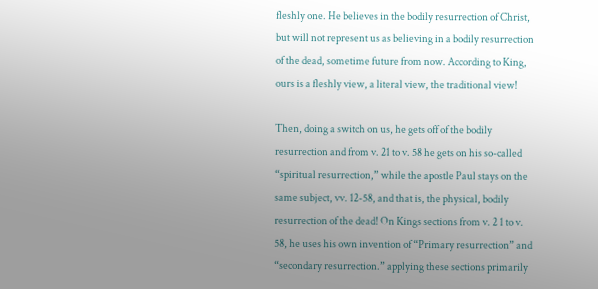fleshly one. He believes in the bodily resurrection of Christ, but will not represent us as believing in a bodily resurrection of the dead, sometime future from now. According to King, ours is a fleshly view, a literal view, the traditional view!

Then, doing a switch on us, he gets off of the bodily resurrection and from v. 21 to v. 58 he gets on his so-called “spiritual resurrection,” while the apostle Paul stays on the same subject, vv. 12-58, and that is, the physical, bodily resurrection of the dead! On Kings sections from v. 2 1 to v. 58, he uses his own invention of “Primary resurrection” and “secondary resurrection.” applying these sections primarily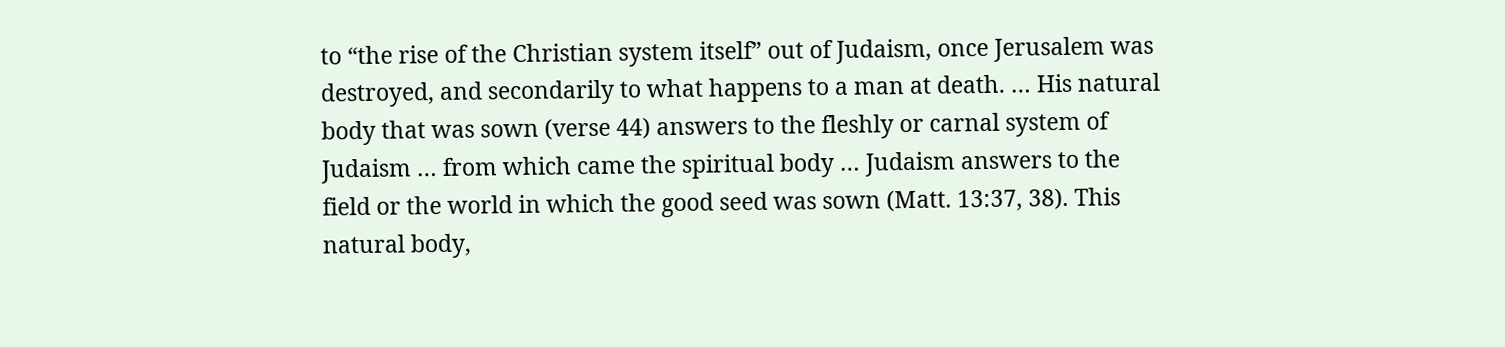to “the rise of the Christian system itself” out of Judaism, once Jerusalem was destroyed, and secondarily to what happens to a man at death. … His natural body that was sown (verse 44) answers to the fleshly or carnal system of Judaism … from which came the spiritual body … Judaism answers to the field or the world in which the good seed was sown (Matt. 13:37, 38). This natural body,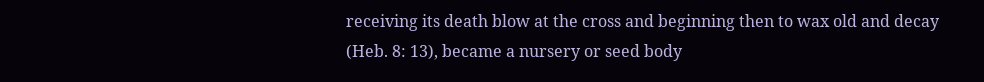receiving its death blow at the cross and beginning then to wax old and decay (Heb. 8: 13), became a nursery or seed body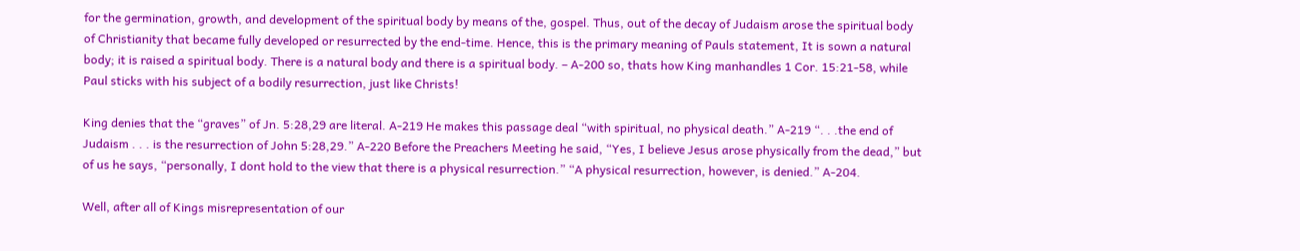for the germination, growth, and development of the spiritual body by means of the, gospel. Thus, out of the decay of Judaism arose the spiritual body of Christianity that became fully developed or resurrected by the end-time. Hence, this is the primary meaning of Pauls statement, It is sown a natural body; it is raised a spiritual body. There is a natural body and there is a spiritual body. – A-200 so, thats how King manhandles 1 Cor. 15:21-58, while Paul sticks with his subject of a bodily resurrection, just like Christs!

King denies that the “graves” of Jn. 5:28,29 are literal. A-219 He makes this passage deal “with spiritual, no physical death.” A-219 “. . .the end of Judaism . . . is the resurrection of John 5:28,29.” A-220 Before the Preachers Meeting he said, “Yes, I believe Jesus arose physically from the dead,” but of us he says, “personally, I dont hold to the view that there is a physical resurrection.” “A physical resurrection, however, is denied.” A-204.

Well, after all of Kings misrepresentation of our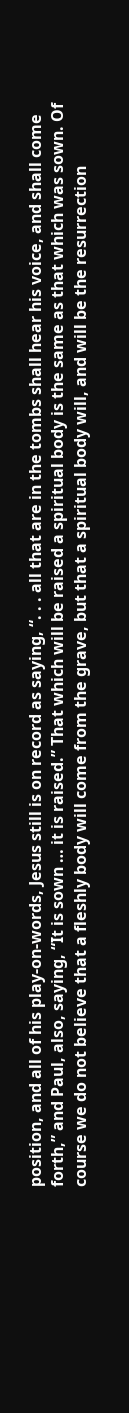position, and all of his play-on-words, Jesus still is on record as saying, “. . . all that are in the tombs shall hear his voice, and shall come forth,” and Paul, also, saying, “It is sown … it is raised.” That which will be raised a spiritual body is the same as that which was sown. Of course we do not believe that a fleshly body will come from the grave, but that a spiritual body will, and will be the resurrection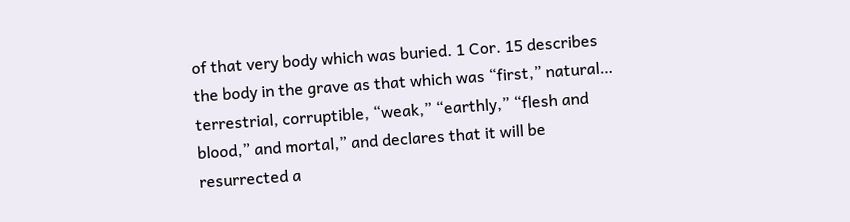of that very body which was buried. 1 Cor. 15 describes the body in the grave as that which was “first,” natural… terrestrial, corruptible, “weak,” “earthly,” “flesh and blood,” and mortal,” and declares that it will be resurrected a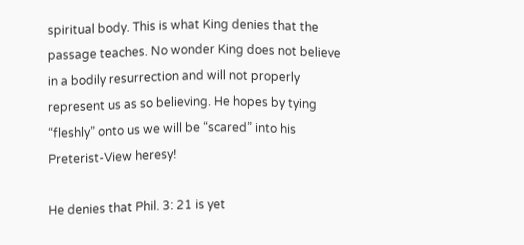spiritual body. This is what King denies that the passage teaches. No wonder King does not believe in a bodily resurrection and will not properly represent us as so believing. He hopes by tying “fleshly” onto us we will be “scared” into his Preterist-View heresy!

He denies that Phil. 3: 21 is yet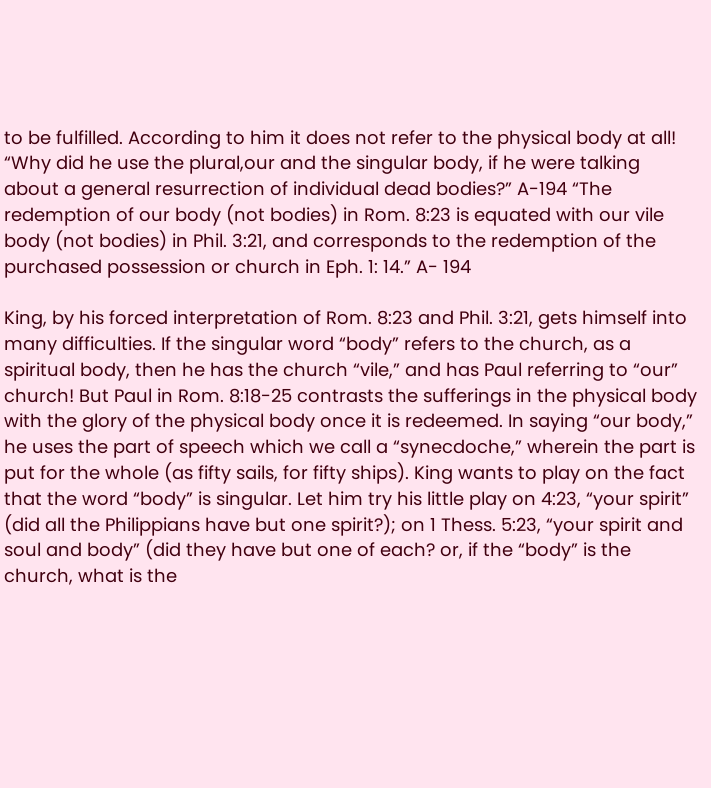to be fulfilled. According to him it does not refer to the physical body at all! “Why did he use the plural,our and the singular body, if he were talking about a general resurrection of individual dead bodies?” A-194 “The redemption of our body (not bodies) in Rom. 8:23 is equated with our vile body (not bodies) in Phil. 3:21, and corresponds to the redemption of the purchased possession or church in Eph. 1: 14.” A- 194

King, by his forced interpretation of Rom. 8:23 and Phil. 3:21, gets himself into many difficulties. If the singular word “body” refers to the church, as a spiritual body, then he has the church “vile,” and has Paul referring to “our” church! But Paul in Rom. 8:18-25 contrasts the sufferings in the physical body with the glory of the physical body once it is redeemed. In saying “our body,” he uses the part of speech which we call a “synecdoche,” wherein the part is put for the whole (as fifty sails, for fifty ships). King wants to play on the fact that the word “body” is singular. Let him try his little play on 4:23, “your spirit” (did all the Philippians have but one spirit?); on 1 Thess. 5:23, “your spirit and soul and body” (did they have but one of each? or, if the “body” is the church, what is the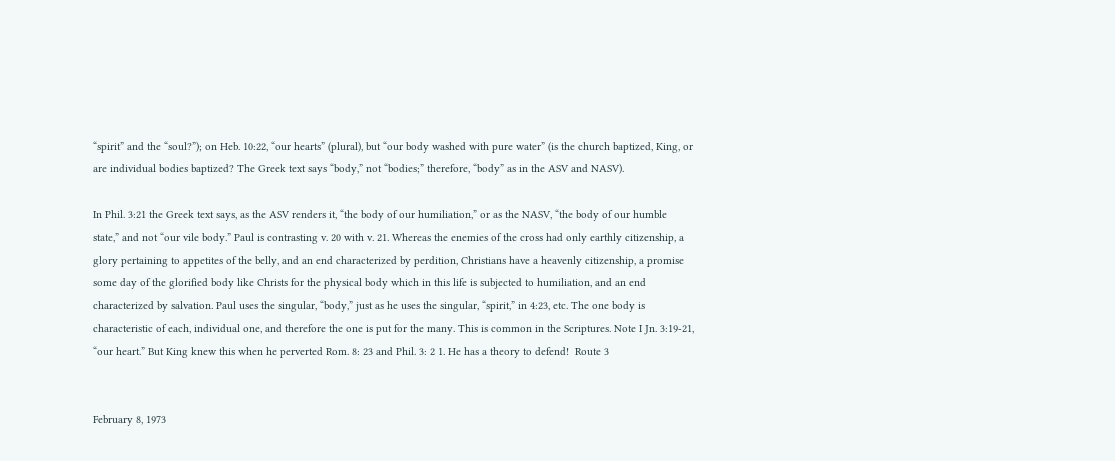“spirit” and the “soul?”); on Heb. 10:22, “our hearts” (plural), but “our body washed with pure water” (is the church baptized, King, or are individual bodies baptized? The Greek text says “body,” not “bodies;” therefore, “body” as in the ASV and NASV).

In Phil. 3:21 the Greek text says, as the ASV renders it, “the body of our humiliation,” or as the NASV, “the body of our humble state,” and not “our vile body.” Paul is contrasting v. 20 with v. 21. Whereas the enemies of the cross had only earthly citizenship, a glory pertaining to appetites of the belly, and an end characterized by perdition, Christians have a heavenly citizenship, a promise some day of the glorified body like Christs for the physical body which in this life is subjected to humiliation, and an end characterized by salvation. Paul uses the singular, “body,” just as he uses the singular, “spirit,” in 4:23, etc. The one body is characteristic of each, individual one, and therefore the one is put for the many. This is common in the Scriptures. Note I Jn. 3:19-21, “our heart.” But King knew this when he perverted Rom. 8: 23 and Phil. 3: 2 1. He has a theory to defend!  Route 3


February 8, 1973